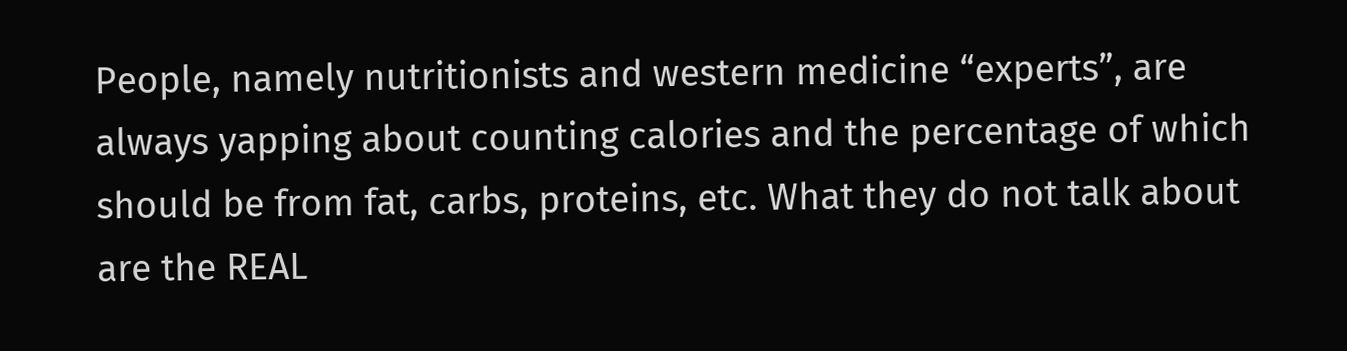People, namely nutritionists and western medicine “experts”, are always yapping about counting calories and the percentage of which should be from fat, carbs, proteins, etc. What they do not talk about are the REAL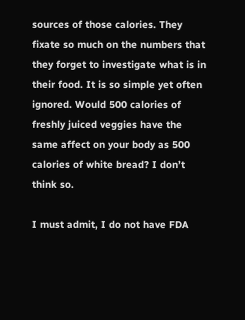sources of those calories. They fixate so much on the numbers that they forget to investigate what is in their food. It is so simple yet often ignored. Would 500 calories of freshly juiced veggies have the same affect on your body as 500 calories of white bread? I don’t think so.

I must admit, I do not have FDA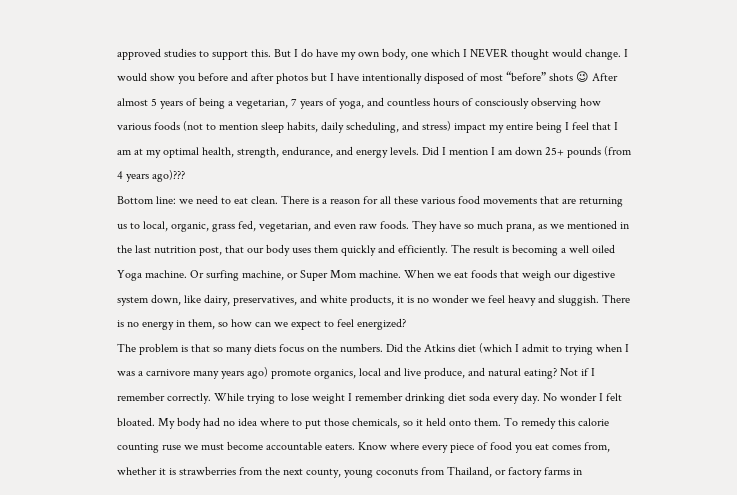approved studies to support this. But I do have my own body, one which I NEVER thought would change. I would show you before and after photos but I have intentionally disposed of most “before” shots 😉 After almost 5 years of being a vegetarian, 7 years of yoga, and countless hours of consciously observing how various foods (not to mention sleep habits, daily scheduling, and stress) impact my entire being I feel that I am at my optimal health, strength, endurance, and energy levels. Did I mention I am down 25+ pounds (from 4 years ago)???
Bottom line: we need to eat clean. There is a reason for all these various food movements that are returning us to local, organic, grass fed, vegetarian, and even raw foods. They have so much prana, as we mentioned in the last nutrition post, that our body uses them quickly and efficiently. The result is becoming a well oiled Yoga machine. Or surfing machine, or Super Mom machine. When we eat foods that weigh our digestive system down, like dairy, preservatives, and white products, it is no wonder we feel heavy and sluggish. There is no energy in them, so how can we expect to feel energized?
The problem is that so many diets focus on the numbers. Did the Atkins diet (which I admit to trying when I was a carnivore many years ago) promote organics, local and live produce, and natural eating? Not if I remember correctly. While trying to lose weight I remember drinking diet soda every day. No wonder I felt bloated. My body had no idea where to put those chemicals, so it held onto them. To remedy this calorie counting ruse we must become accountable eaters. Know where every piece of food you eat comes from, whether it is strawberries from the next county, young coconuts from Thailand, or factory farms in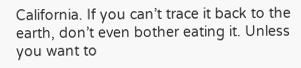California. If you can’t trace it back to the earth, don’t even bother eating it. Unless you want to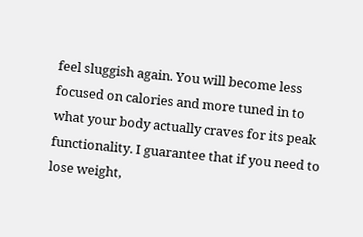feel sluggish again. You will become less focused on calories and more tuned in to what your body actually craves for its peak functionality. I guarantee that if you need to lose weight,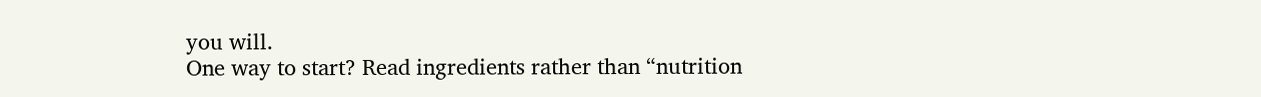you will.
One way to start? Read ingredients rather than “nutrition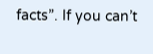facts”. If you can’t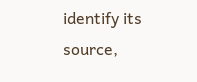identify its source,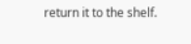return it to the shelf.